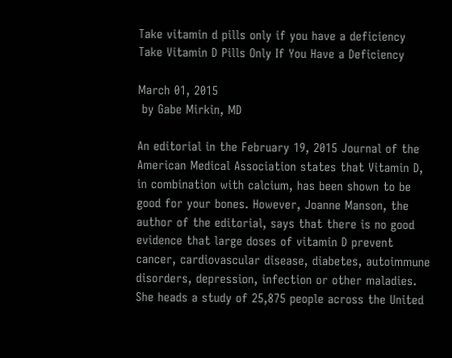Take vitamin d pills only if you have a deficiency
Take Vitamin D Pills Only If You Have a Deficiency

March 01, 2015
 by Gabe Mirkin, MD

An editorial in the February 19, 2015 Journal of the
American Medical Association states that Vitamin D,
in combination with calcium, has been shown to be
good for your bones. However, Joanne Manson, the
author of the editorial, says that there is no good
evidence that large doses of vitamin D prevent
cancer, cardiovascular disease, diabetes, autoimmune
disorders, depression, infection or other maladies.
She heads a study of 25,875 people across the United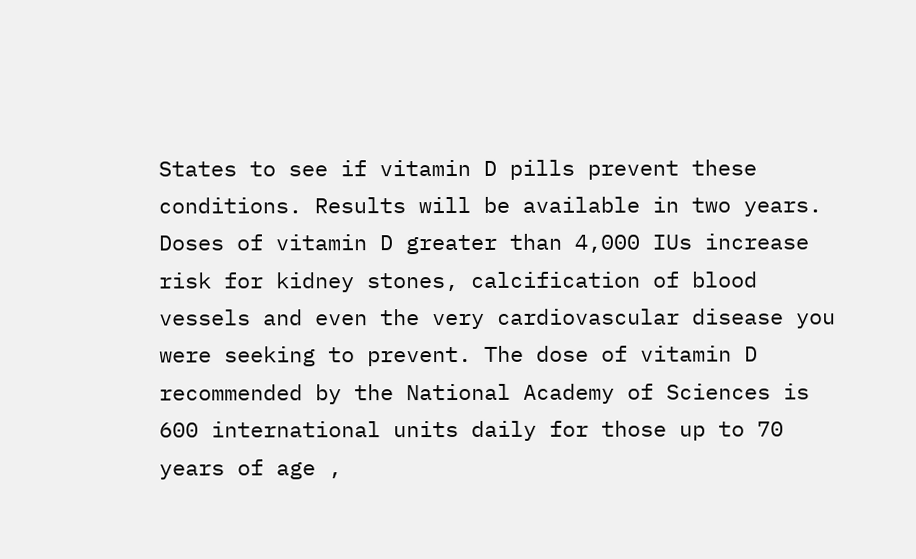States to see if vitamin D pills prevent these
conditions. Results will be available in two years.
Doses of vitamin D greater than 4,000 IUs increase
risk for kidney stones, calcification of blood
vessels and even the very cardiovascular disease you
were seeking to prevent. The dose of vitamin D
recommended by the National Academy of Sciences is
600 international units daily for those up to 70
years of age ,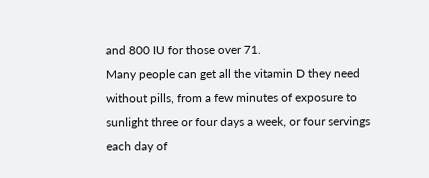and 800 IU for those over 71.
Many people can get all the vitamin D they need
without pills, from a few minutes of exposure to
sunlight three or four days a week, or four servings
each day of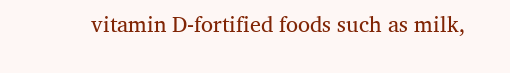vitamin D-fortified foods such as milk,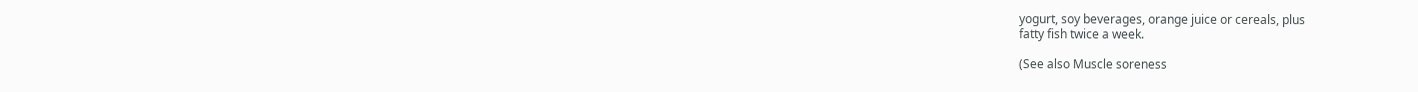yogurt, soy beverages, orange juice or cereals, plus
fatty fish twice a week.

(See also Muscle soreness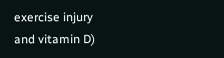exercise injury and vitamin D)